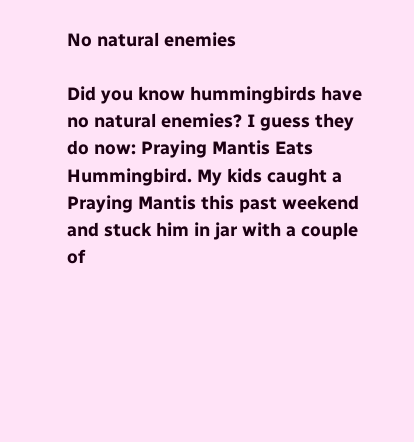No natural enemies

Did you know hummingbirds have no natural enemies? I guess they do now: Praying Mantis Eats Hummingbird. My kids caught a Praying Mantis this past weekend and stuck him in jar with a couple of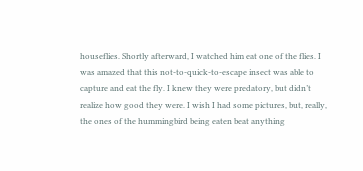houseflies. Shortly afterward, I watched him eat one of the flies. I was amazed that this not-to-quick-to-escape insect was able to capture and eat the fly. I knew they were predatory, but didn’t realize how good they were. I wish I had some pictures, but, really, the ones of the hummingbird being eaten beat anything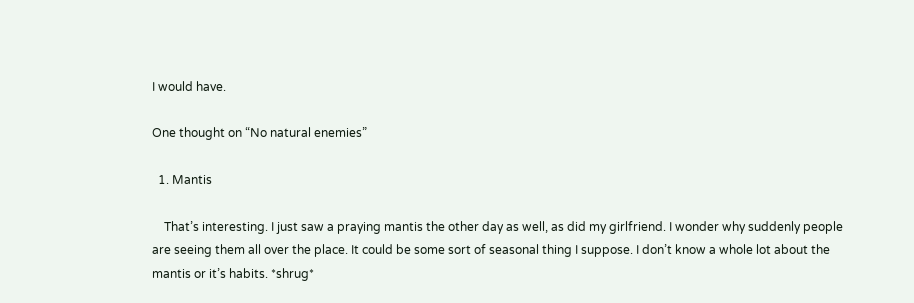I would have.

One thought on “No natural enemies”

  1. Mantis

    That’s interesting. I just saw a praying mantis the other day as well, as did my girlfriend. I wonder why suddenly people are seeing them all over the place. It could be some sort of seasonal thing I suppose. I don’t know a whole lot about the mantis or it’s habits. *shrug*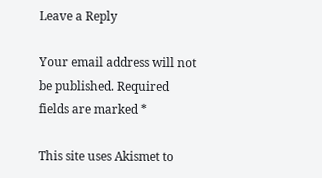Leave a Reply

Your email address will not be published. Required fields are marked *

This site uses Akismet to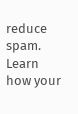reduce spam. Learn how your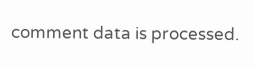comment data is processed.